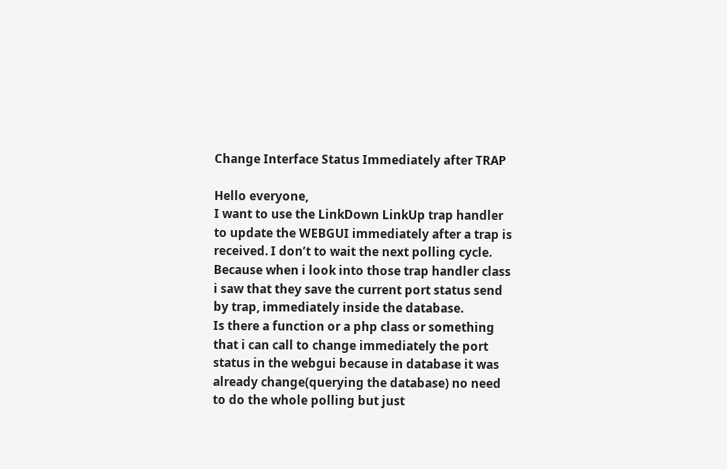Change Interface Status Immediately after TRAP

Hello everyone,
I want to use the LinkDown LinkUp trap handler to update the WEBGUI immediately after a trap is received. I don’t to wait the next polling cycle.
Because when i look into those trap handler class i saw that they save the current port status send by trap, immediately inside the database.
Is there a function or a php class or something that i can call to change immediately the port status in the webgui because in database it was already change(querying the database) no need to do the whole polling but just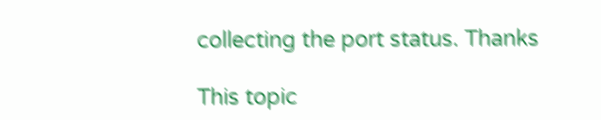collecting the port status. Thanks

This topic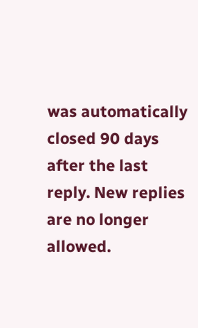was automatically closed 90 days after the last reply. New replies are no longer allowed.